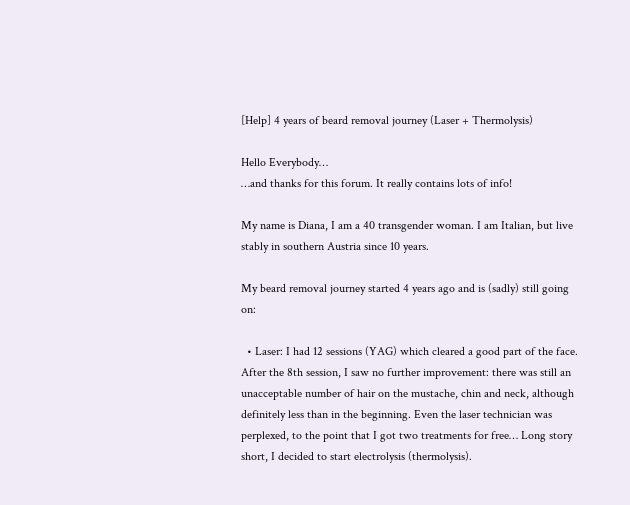[Help] 4 years of beard removal journey (Laser + Thermolysis)

Hello Everybody…
…and thanks for this forum. It really contains lots of info!

My name is Diana, I am a 40 transgender woman. I am Italian, but live stably in southern Austria since 10 years.

My beard removal journey started 4 years ago and is (sadly) still going on:

  • Laser: I had 12 sessions (YAG) which cleared a good part of the face. After the 8th session, I saw no further improvement: there was still an unacceptable number of hair on the mustache, chin and neck, although definitely less than in the beginning. Even the laser technician was perplexed, to the point that I got two treatments for free… Long story short, I decided to start electrolysis (thermolysis).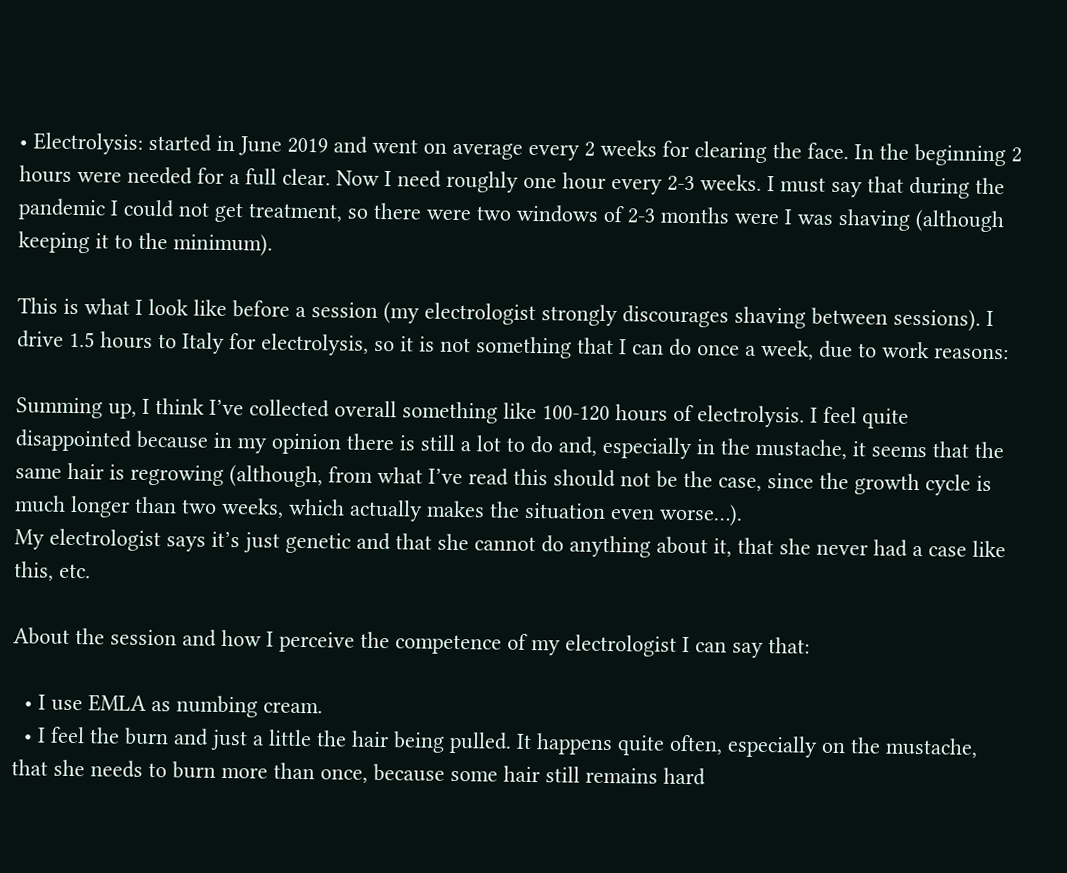• Electrolysis: started in June 2019 and went on average every 2 weeks for clearing the face. In the beginning 2 hours were needed for a full clear. Now I need roughly one hour every 2-3 weeks. I must say that during the pandemic I could not get treatment, so there were two windows of 2-3 months were I was shaving (although keeping it to the minimum).

This is what I look like before a session (my electrologist strongly discourages shaving between sessions). I drive 1.5 hours to Italy for electrolysis, so it is not something that I can do once a week, due to work reasons:

Summing up, I think I’ve collected overall something like 100-120 hours of electrolysis. I feel quite disappointed because in my opinion there is still a lot to do and, especially in the mustache, it seems that the same hair is regrowing (although, from what I’ve read this should not be the case, since the growth cycle is much longer than two weeks, which actually makes the situation even worse…).
My electrologist says it’s just genetic and that she cannot do anything about it, that she never had a case like this, etc.

About the session and how I perceive the competence of my electrologist I can say that:

  • I use EMLA as numbing cream.
  • I feel the burn and just a little the hair being pulled. It happens quite often, especially on the mustache, that she needs to burn more than once, because some hair still remains hard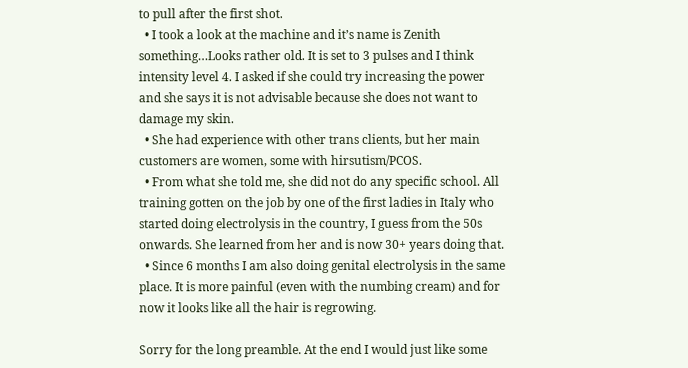to pull after the first shot.
  • I took a look at the machine and it’s name is Zenith something…Looks rather old. It is set to 3 pulses and I think intensity level 4. I asked if she could try increasing the power and she says it is not advisable because she does not want to damage my skin.
  • She had experience with other trans clients, but her main customers are women, some with hirsutism/PCOS.
  • From what she told me, she did not do any specific school. All training gotten on the job by one of the first ladies in Italy who started doing electrolysis in the country, I guess from the 50s onwards. She learned from her and is now 30+ years doing that.
  • Since 6 months I am also doing genital electrolysis in the same place. It is more painful (even with the numbing cream) and for now it looks like all the hair is regrowing.

Sorry for the long preamble. At the end I would just like some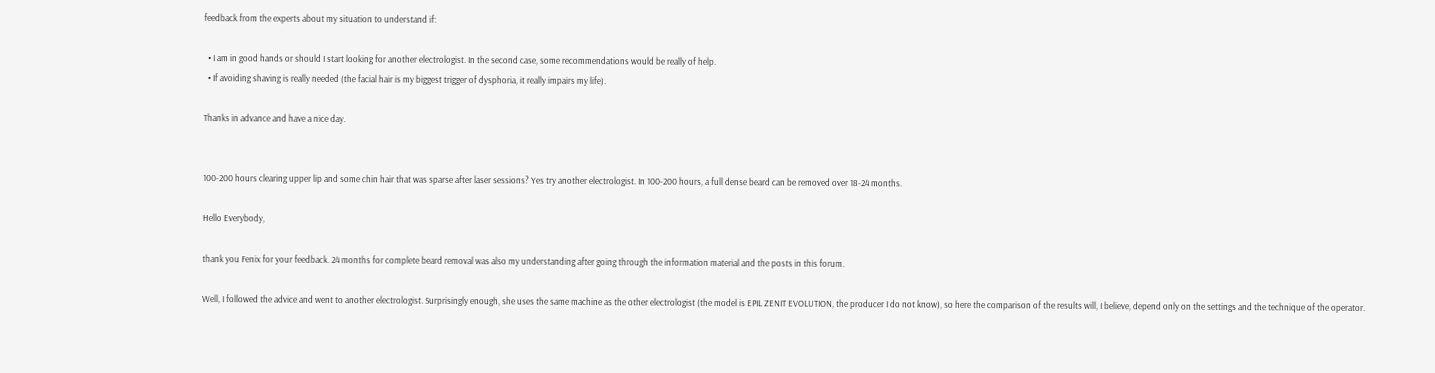feedback from the experts about my situation to understand if:

  • I am in good hands or should I start looking for another electrologist. In the second case, some recommendations would be really of help.
  • If avoiding shaving is really needed (the facial hair is my biggest trigger of dysphoria, it really impairs my life).

Thanks in advance and have a nice day.


100-200 hours clearing upper lip and some chin hair that was sparse after laser sessions? Yes try another electrologist. In 100-200 hours, a full dense beard can be removed over 18-24 months.

Hello Everybody,

thank you Fenix for your feedback. 24 months for complete beard removal was also my understanding after going through the information material and the posts in this forum.

Well, I followed the advice and went to another electrologist. Surprisingly enough, she uses the same machine as the other electrologist (the model is EPIL ZENIT EVOLUTION, the producer I do not know), so here the comparison of the results will, I believe, depend only on the settings and the technique of the operator.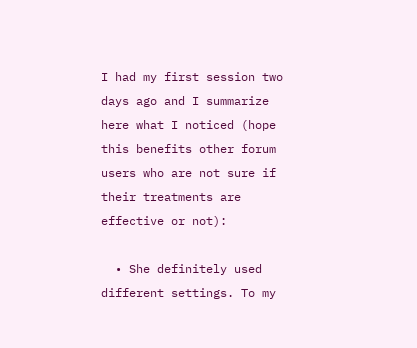I had my first session two days ago and I summarize here what I noticed (hope this benefits other forum users who are not sure if their treatments are effective or not):

  • She definitely used different settings. To my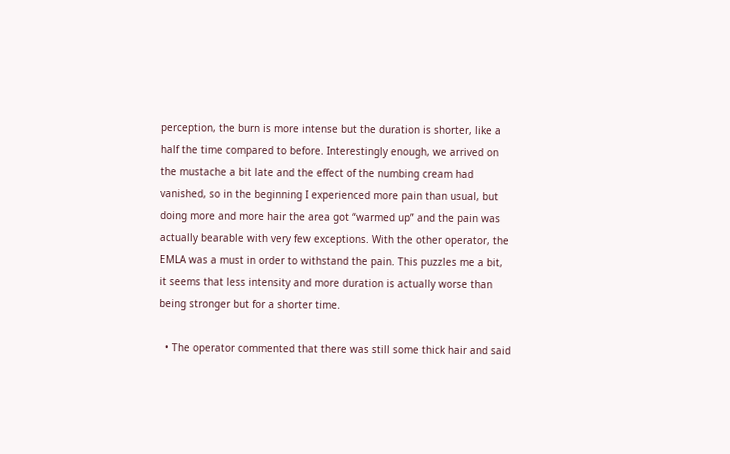perception, the burn is more intense but the duration is shorter, like a half the time compared to before. Interestingly enough, we arrived on the mustache a bit late and the effect of the numbing cream had vanished, so in the beginning I experienced more pain than usual, but doing more and more hair the area got “warmed up” and the pain was actually bearable with very few exceptions. With the other operator, the EMLA was a must in order to withstand the pain. This puzzles me a bit, it seems that less intensity and more duration is actually worse than being stronger but for a shorter time.

  • The operator commented that there was still some thick hair and said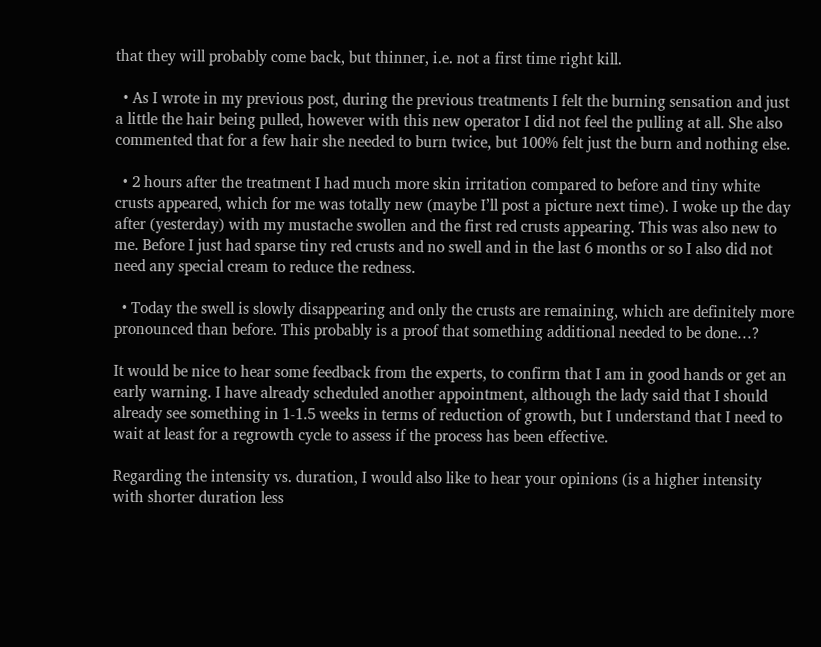that they will probably come back, but thinner, i.e. not a first time right kill.

  • As I wrote in my previous post, during the previous treatments I felt the burning sensation and just a little the hair being pulled, however with this new operator I did not feel the pulling at all. She also commented that for a few hair she needed to burn twice, but 100% felt just the burn and nothing else.

  • 2 hours after the treatment I had much more skin irritation compared to before and tiny white crusts appeared, which for me was totally new (maybe I’ll post a picture next time). I woke up the day after (yesterday) with my mustache swollen and the first red crusts appearing. This was also new to me. Before I just had sparse tiny red crusts and no swell and in the last 6 months or so I also did not need any special cream to reduce the redness.

  • Today the swell is slowly disappearing and only the crusts are remaining, which are definitely more pronounced than before. This probably is a proof that something additional needed to be done…?

It would be nice to hear some feedback from the experts, to confirm that I am in good hands or get an early warning. I have already scheduled another appointment, although the lady said that I should already see something in 1-1.5 weeks in terms of reduction of growth, but I understand that I need to wait at least for a regrowth cycle to assess if the process has been effective.

Regarding the intensity vs. duration, I would also like to hear your opinions (is a higher intensity with shorter duration less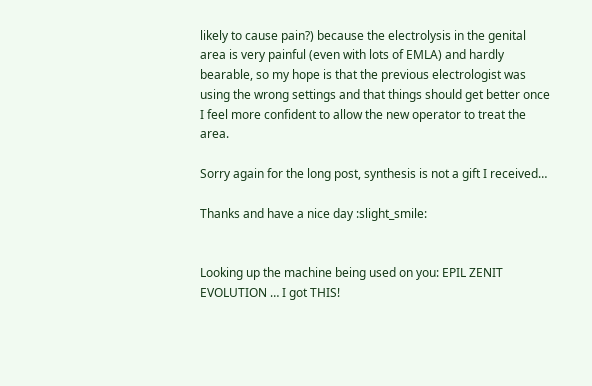likely to cause pain?) because the electrolysis in the genital area is very painful (even with lots of EMLA) and hardly bearable, so my hope is that the previous electrologist was using the wrong settings and that things should get better once I feel more confident to allow the new operator to treat the area.

Sorry again for the long post, synthesis is not a gift I received…

Thanks and have a nice day :slight_smile:


Looking up the machine being used on you: EPIL ZENIT EVOLUTION … I got THIS!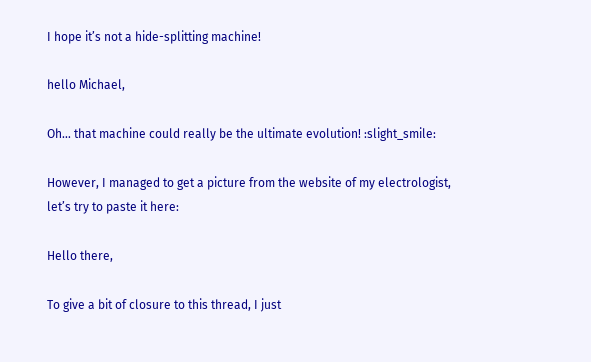I hope it’s not a hide-splitting machine!

hello Michael,

Oh… that machine could really be the ultimate evolution! :slight_smile:

However, I managed to get a picture from the website of my electrologist, let’s try to paste it here:

Hello there,

To give a bit of closure to this thread, I just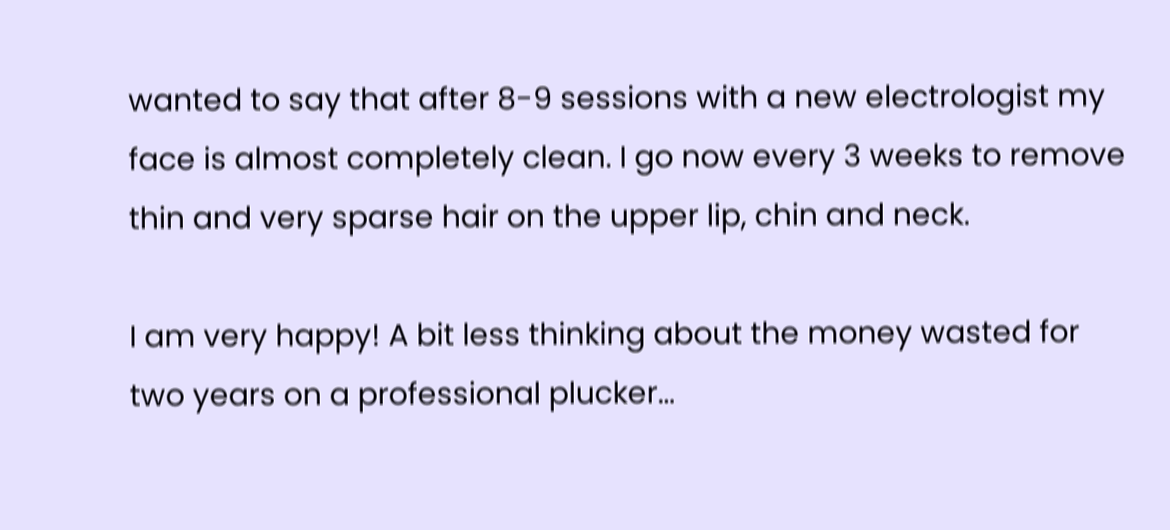wanted to say that after 8-9 sessions with a new electrologist my face is almost completely clean. I go now every 3 weeks to remove thin and very sparse hair on the upper lip, chin and neck.

I am very happy! A bit less thinking about the money wasted for two years on a professional plucker…